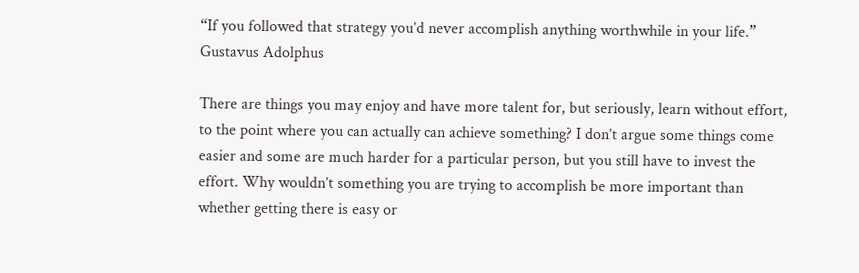“If you followed that strategy you’d never accomplish anything worthwhile in your life.”
Gustavus Adolphus

There are things you may enjoy and have more talent for, but seriously, learn without effort, to the point where you can actually can achieve something? I don’t argue some things come easier and some are much harder for a particular person, but you still have to invest the effort. Why wouldn’t something you are trying to accomplish be more important than whether getting there is easy or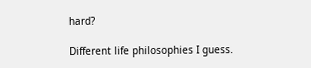hard?

Different life philosophies I guess.